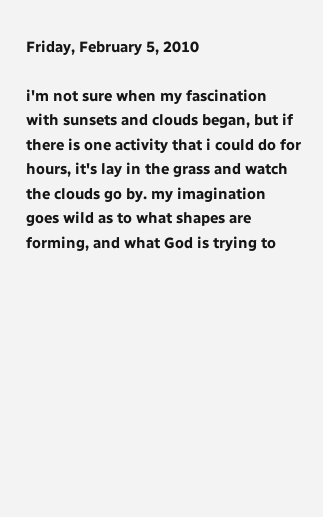Friday, February 5, 2010

i'm not sure when my fascination with sunsets and clouds began, but if there is one activity that i could do for hours, it's lay in the grass and watch the clouds go by. my imagination goes wild as to what shapes are forming, and what God is trying to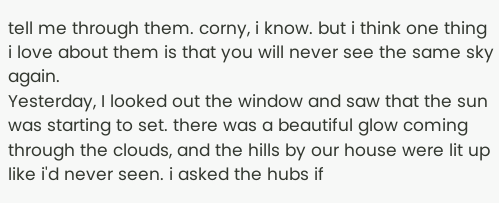tell me through them. corny, i know. but i think one thing i love about them is that you will never see the same sky again.
Yesterday, I looked out the window and saw that the sun was starting to set. there was a beautiful glow coming through the clouds, and the hills by our house were lit up like i'd never seen. i asked the hubs if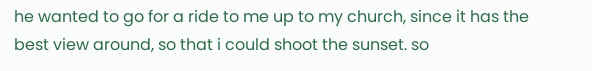he wanted to go for a ride to me up to my church, since it has the best view around, so that i could shoot the sunset. so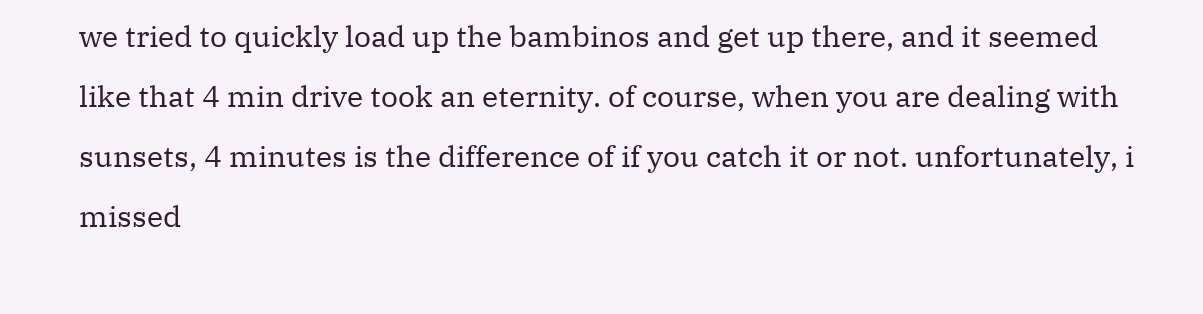we tried to quickly load up the bambinos and get up there, and it seemed like that 4 min drive took an eternity. of course, when you are dealing with sunsets, 4 minutes is the difference of if you catch it or not. unfortunately, i missed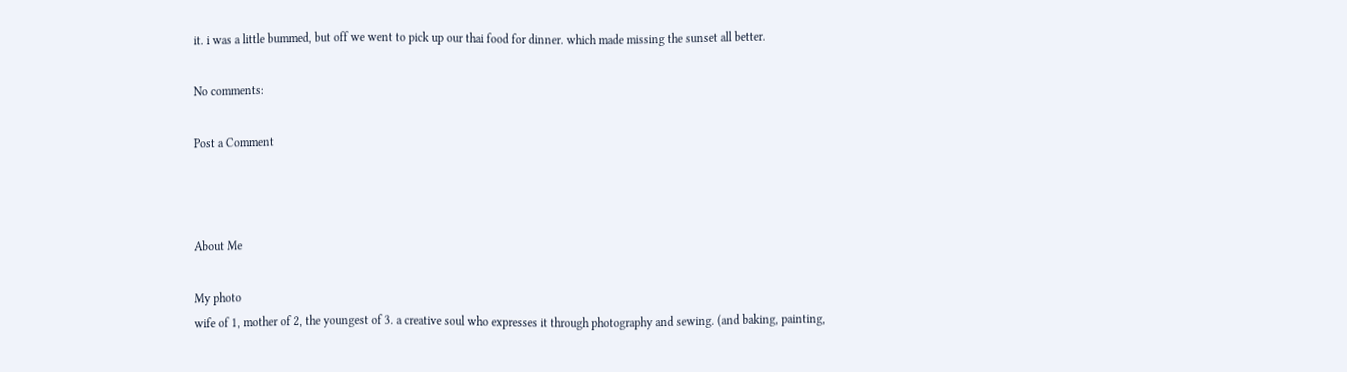it. i was a little bummed, but off we went to pick up our thai food for dinner. which made missing the sunset all better.

No comments:

Post a Comment



About Me

My photo
wife of 1, mother of 2, the youngest of 3. a creative soul who expresses it through photography and sewing. (and baking, painting,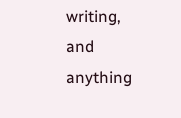writing, and anything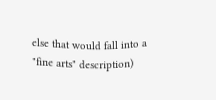else that would fall into a "fine arts" description)